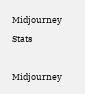Midjourney Stats

Midjourney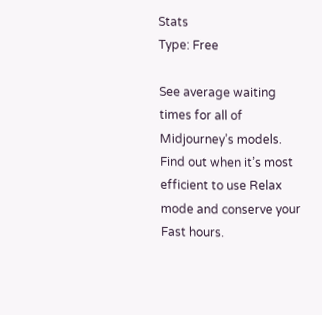Stats
Type: Free

See average waiting times for all of Midjourney’s models. Find out when it’s most efficient to use Relax mode and conserve your Fast hours.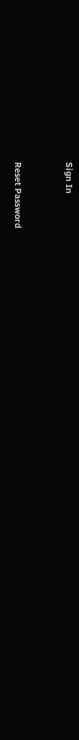Sign In


Reset Password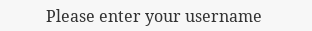Please enter your username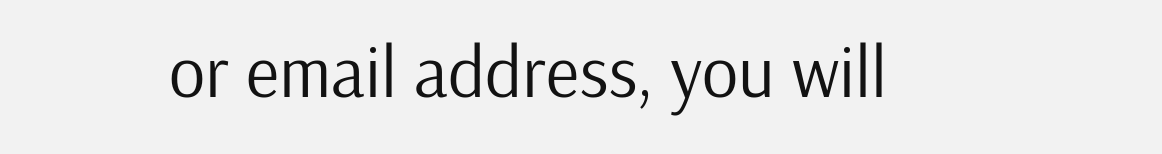or email address, you will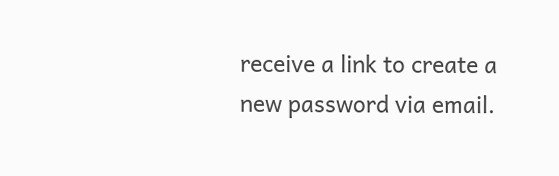receive a link to create a new password via email.